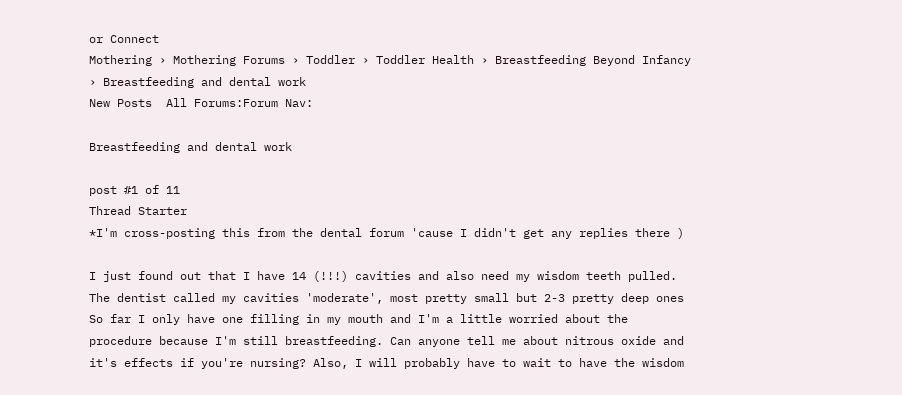or Connect
Mothering › Mothering Forums › Toddler › Toddler Health › Breastfeeding Beyond Infancy › Breastfeeding and dental work
New Posts  All Forums:Forum Nav:

Breastfeeding and dental work

post #1 of 11
Thread Starter
*I'm cross-posting this from the dental forum 'cause I didn't get any replies there )

I just found out that I have 14 (!!!) cavities and also need my wisdom teeth pulled. The dentist called my cavities 'moderate', most pretty small but 2-3 pretty deep ones So far I only have one filling in my mouth and I'm a little worried about the procedure because I'm still breastfeeding. Can anyone tell me about nitrous oxide and it's effects if you're nursing? Also, I will probably have to wait to have the wisdom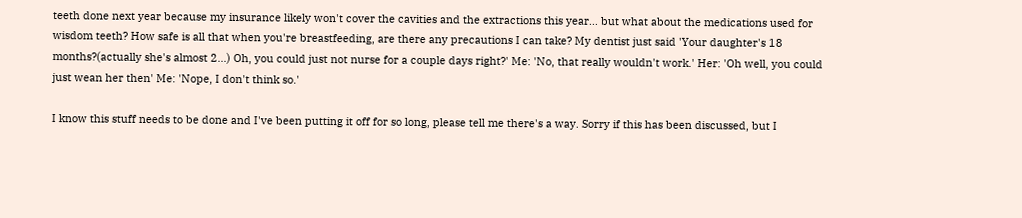teeth done next year because my insurance likely won't cover the cavities and the extractions this year... but what about the medications used for wisdom teeth? How safe is all that when you're breastfeeding, are there any precautions I can take? My dentist just said 'Your daughter's 18 months?(actually she's almost 2...) Oh, you could just not nurse for a couple days right?' Me: 'No, that really wouldn't work.' Her: 'Oh well, you could just wean her then' Me: 'Nope, I don't think so.'

I know this stuff needs to be done and I've been putting it off for so long, please tell me there's a way. Sorry if this has been discussed, but I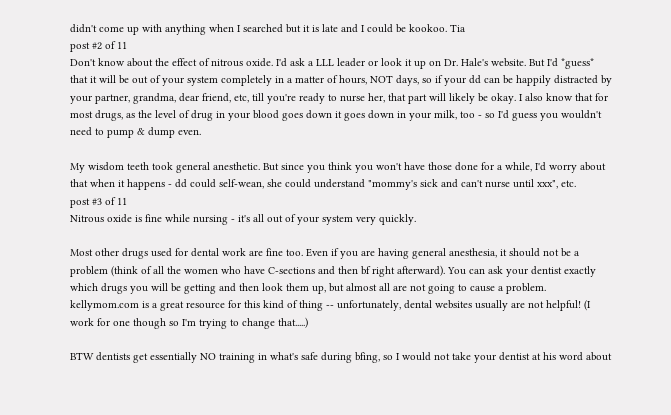didn't come up with anything when I searched but it is late and I could be kookoo. Tia
post #2 of 11
Don't know about the effect of nitrous oxide. I'd ask a LLL leader or look it up on Dr. Hale's website. But I'd *guess* that it will be out of your system completely in a matter of hours, NOT days, so if your dd can be happily distracted by your partner, grandma, dear friend, etc, till you're ready to nurse her, that part will likely be okay. I also know that for most drugs, as the level of drug in your blood goes down it goes down in your milk, too - so I'd guess you wouldn't need to pump & dump even.

My wisdom teeth took general anesthetic. But since you think you won't have those done for a while, I'd worry about that when it happens - dd could self-wean, she could understand "mommy's sick and can't nurse until xxx", etc.
post #3 of 11
Nitrous oxide is fine while nursing - it's all out of your system very quickly.

Most other drugs used for dental work are fine too. Even if you are having general anesthesia, it should not be a problem (think of all the women who have C-sections and then bf right afterward). You can ask your dentist exactly which drugs you will be getting and then look them up, but almost all are not going to cause a problem. kellymom.com is a great resource for this kind of thing -- unfortunately, dental websites usually are not helpful! (I work for one though so I'm trying to change that.....)

BTW dentists get essentially NO training in what's safe during bfing, so I would not take your dentist at his word about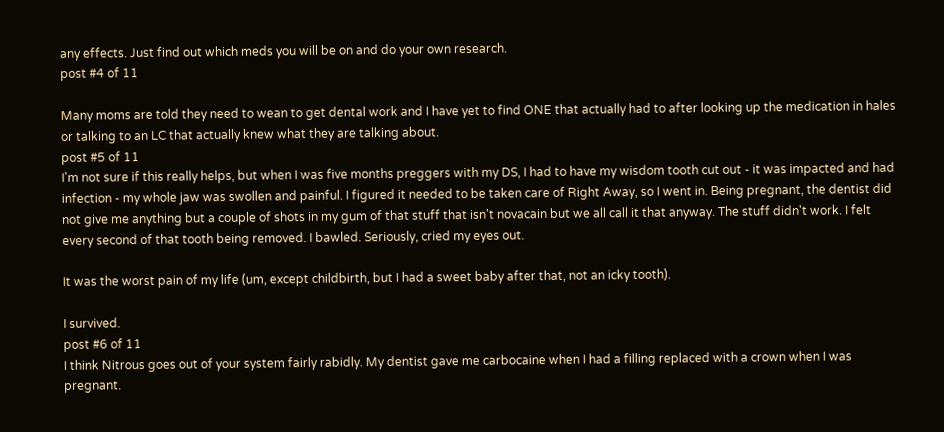any effects. Just find out which meds you will be on and do your own research.
post #4 of 11

Many moms are told they need to wean to get dental work and I have yet to find ONE that actually had to after looking up the medication in hales or talking to an LC that actually knew what they are talking about.
post #5 of 11
I'm not sure if this really helps, but when I was five months preggers with my DS, I had to have my wisdom tooth cut out - it was impacted and had infection - my whole jaw was swollen and painful. I figured it needed to be taken care of Right Away, so I went in. Being pregnant, the dentist did not give me anything but a couple of shots in my gum of that stuff that isn't novacain but we all call it that anyway. The stuff didn't work. I felt every second of that tooth being removed. I bawled. Seriously, cried my eyes out.

It was the worst pain of my life (um, except childbirth, but I had a sweet baby after that, not an icky tooth).

I survived.
post #6 of 11
I think Nitrous goes out of your system fairly rabidly. My dentist gave me carbocaine when I had a filling replaced with a crown when I was pregnant.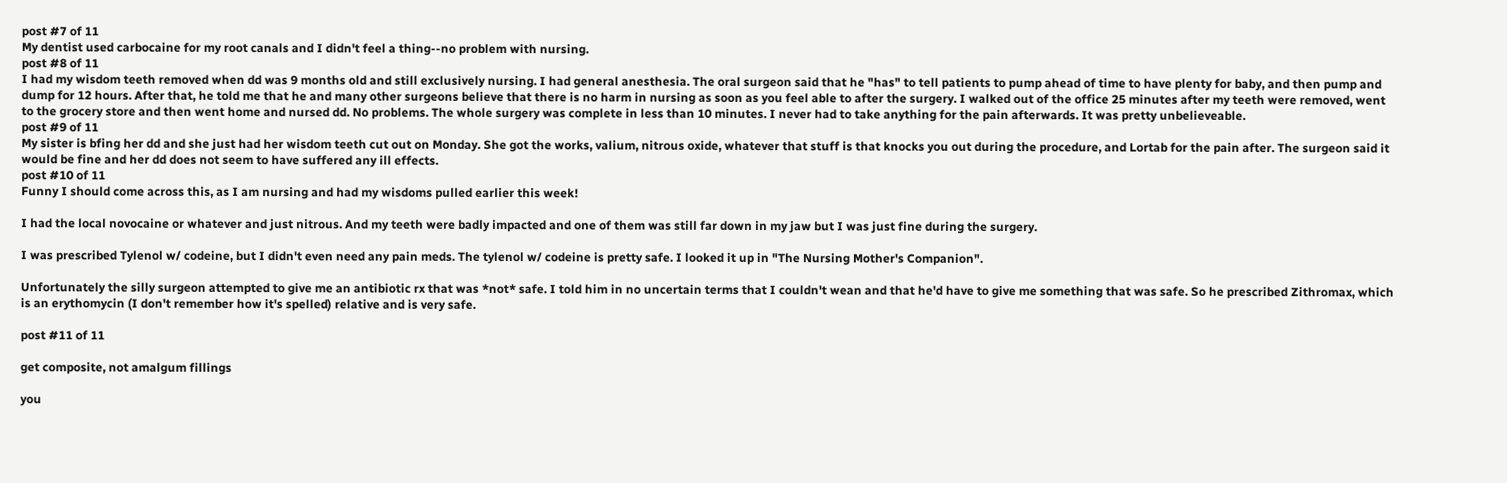post #7 of 11
My dentist used carbocaine for my root canals and I didn't feel a thing--no problem with nursing.
post #8 of 11
I had my wisdom teeth removed when dd was 9 months old and still exclusively nursing. I had general anesthesia. The oral surgeon said that he "has" to tell patients to pump ahead of time to have plenty for baby, and then pump and dump for 12 hours. After that, he told me that he and many other surgeons believe that there is no harm in nursing as soon as you feel able to after the surgery. I walked out of the office 25 minutes after my teeth were removed, went to the grocery store and then went home and nursed dd. No problems. The whole surgery was complete in less than 10 minutes. I never had to take anything for the pain afterwards. It was pretty unbelieveable.
post #9 of 11
My sister is bfing her dd and she just had her wisdom teeth cut out on Monday. She got the works, valium, nitrous oxide, whatever that stuff is that knocks you out during the procedure, and Lortab for the pain after. The surgeon said it would be fine and her dd does not seem to have suffered any ill effects.
post #10 of 11
Funny I should come across this, as I am nursing and had my wisdoms pulled earlier this week!

I had the local novocaine or whatever and just nitrous. And my teeth were badly impacted and one of them was still far down in my jaw but I was just fine during the surgery.

I was prescribed Tylenol w/ codeine, but I didn't even need any pain meds. The tylenol w/ codeine is pretty safe. I looked it up in "The Nursing Mother's Companion".

Unfortunately the silly surgeon attempted to give me an antibiotic rx that was *not* safe. I told him in no uncertain terms that I couldn't wean and that he'd have to give me something that was safe. So he prescribed Zithromax, which is an erythomycin (I don't remember how it's spelled) relative and is very safe.

post #11 of 11

get composite, not amalgum fillings

you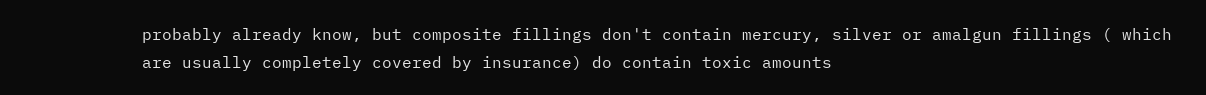probably already know, but composite fillings don't contain mercury, silver or amalgun fillings ( which are usually completely covered by insurance) do contain toxic amounts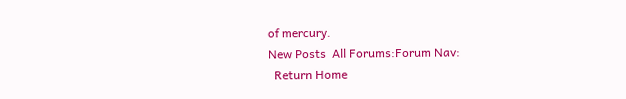of mercury.
New Posts  All Forums:Forum Nav:
  Return Home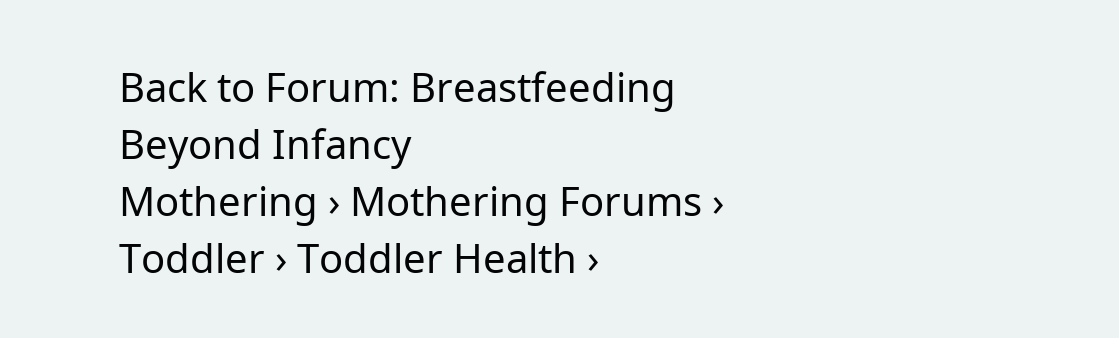Back to Forum: Breastfeeding Beyond Infancy
Mothering › Mothering Forums › Toddler › Toddler Health ›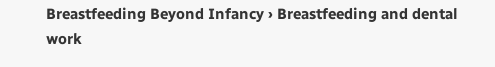Breastfeeding Beyond Infancy › Breastfeeding and dental work